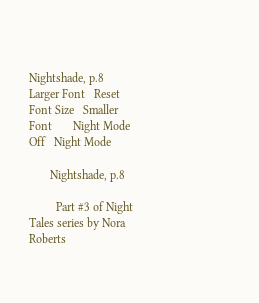Nightshade, p.8
Larger Font   Reset Font Size   Smaller Font       Night Mode Off   Night Mode

       Nightshade, p.8

         Part #3 of Night Tales series by Nora Roberts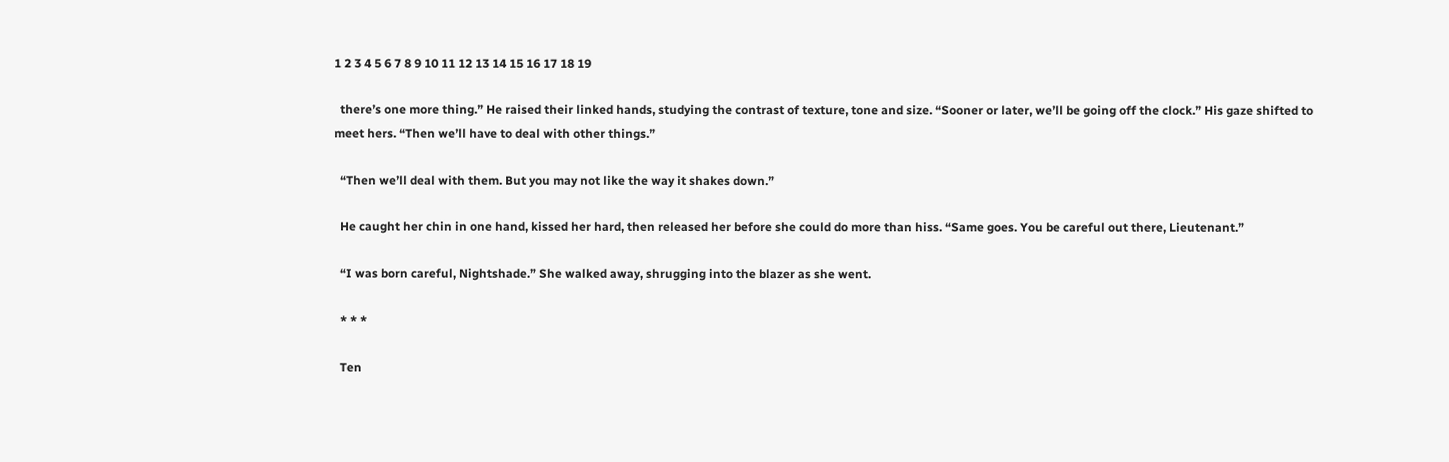1 2 3 4 5 6 7 8 9 10 11 12 13 14 15 16 17 18 19

  there’s one more thing.” He raised their linked hands, studying the contrast of texture, tone and size. “Sooner or later, we’ll be going off the clock.” His gaze shifted to meet hers. “Then we’ll have to deal with other things.”

  “Then we’ll deal with them. But you may not like the way it shakes down.”

  He caught her chin in one hand, kissed her hard, then released her before she could do more than hiss. “Same goes. You be careful out there, Lieutenant.”

  “I was born careful, Nightshade.” She walked away, shrugging into the blazer as she went.

  * * *

  Ten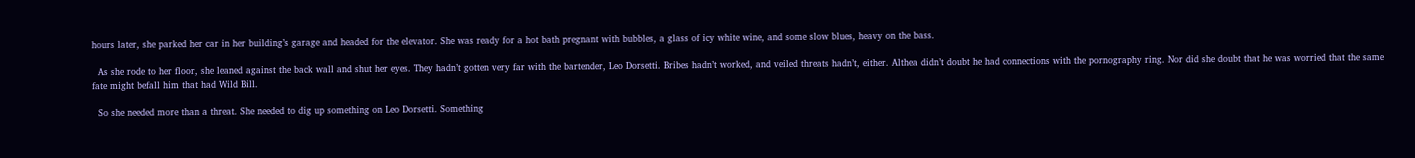hours later, she parked her car in her building’s garage and headed for the elevator. She was ready for a hot bath pregnant with bubbles, a glass of icy white wine, and some slow blues, heavy on the bass.

  As she rode to her floor, she leaned against the back wall and shut her eyes. They hadn’t gotten very far with the bartender, Leo Dorsetti. Bribes hadn’t worked, and veiled threats hadn’t, either. Althea didn’t doubt he had connections with the pornography ring. Nor did she doubt that he was worried that the same fate might befall him that had Wild Bill.

  So she needed more than a threat. She needed to dig up something on Leo Dorsetti. Something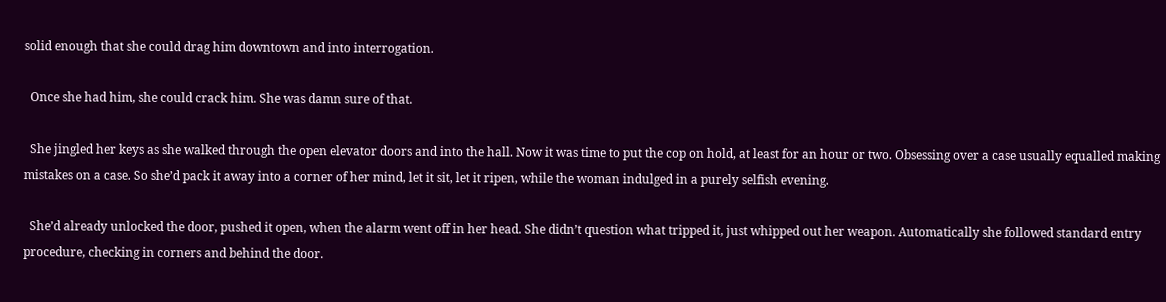solid enough that she could drag him downtown and into interrogation.

  Once she had him, she could crack him. She was damn sure of that.

  She jingled her keys as she walked through the open elevator doors and into the hall. Now it was time to put the cop on hold, at least for an hour or two. Obsessing over a case usually equalled making mistakes on a case. So she’d pack it away into a corner of her mind, let it sit, let it ripen, while the woman indulged in a purely selfish evening.

  She’d already unlocked the door, pushed it open, when the alarm went off in her head. She didn’t question what tripped it, just whipped out her weapon. Automatically she followed standard entry procedure, checking in corners and behind the door.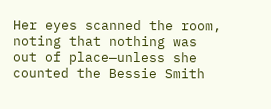Her eyes scanned the room, noting that nothing was out of place—unless she counted the Bessie Smith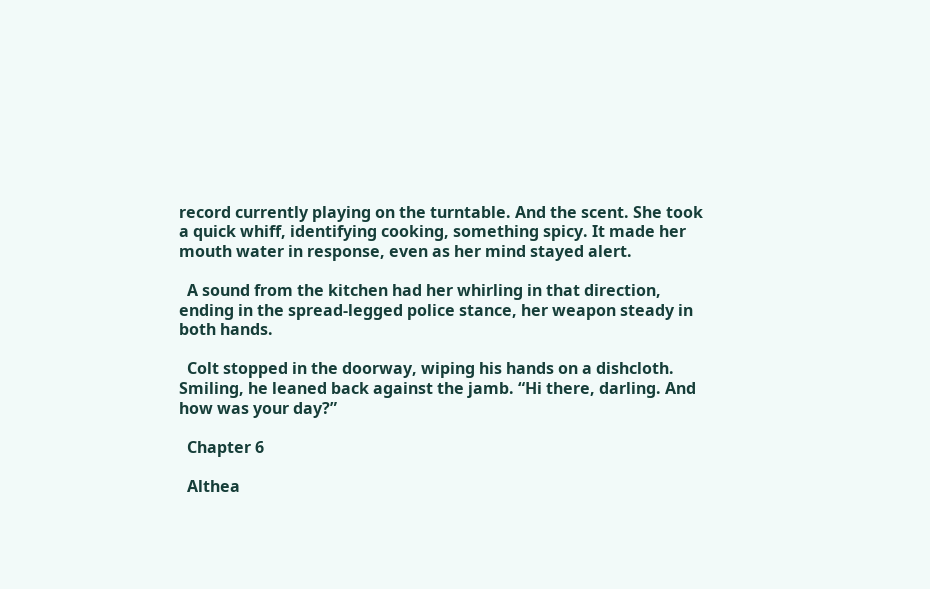record currently playing on the turntable. And the scent. She took a quick whiff, identifying cooking, something spicy. It made her mouth water in response, even as her mind stayed alert.

  A sound from the kitchen had her whirling in that direction, ending in the spread-legged police stance, her weapon steady in both hands.

  Colt stopped in the doorway, wiping his hands on a dishcloth. Smiling, he leaned back against the jamb. “Hi there, darling. And how was your day?”

  Chapter 6

  Althea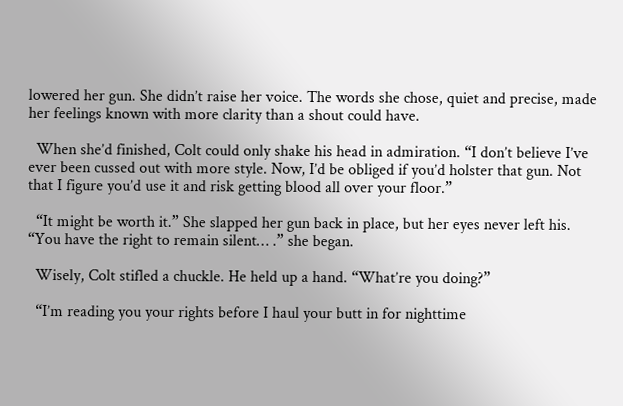lowered her gun. She didn’t raise her voice. The words she chose, quiet and precise, made her feelings known with more clarity than a shout could have.

  When she’d finished, Colt could only shake his head in admiration. “I don’t believe I’ve ever been cussed out with more style. Now, I’d be obliged if you’d holster that gun. Not that I figure you’d use it and risk getting blood all over your floor.”

  “It might be worth it.” She slapped her gun back in place, but her eyes never left his. “You have the right to remain silent… .” she began.

  Wisely, Colt stifled a chuckle. He held up a hand. “What’re you doing?”

  “I’m reading you your rights before I haul your butt in for nighttime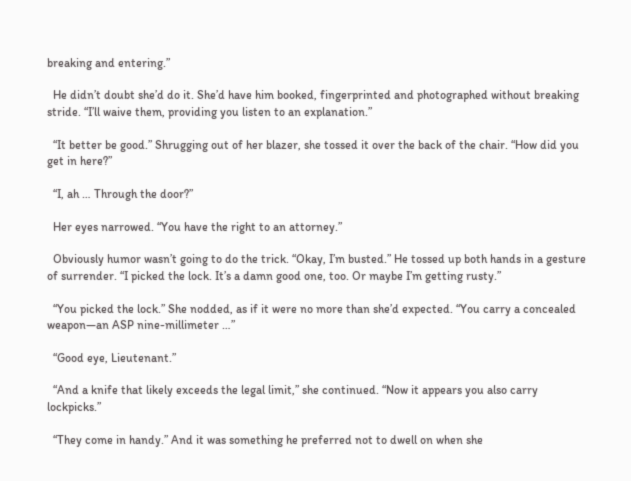breaking and entering.”

  He didn’t doubt she’d do it. She’d have him booked, fingerprinted and photographed without breaking stride. “I’ll waive them, providing you listen to an explanation.”

  “It better be good.” Shrugging out of her blazer, she tossed it over the back of the chair. “How did you get in here?”

  “I, ah … Through the door?”

  Her eyes narrowed. “You have the right to an attorney.”

  Obviously humor wasn’t going to do the trick. “Okay, I’m busted.” He tossed up both hands in a gesture of surrender. “I picked the lock. It’s a damn good one, too. Or maybe I’m getting rusty.”

  “You picked the lock.” She nodded, as if it were no more than she’d expected. “You carry a concealed weapon—an ASP nine-millimeter …”

  “Good eye, Lieutenant.”

  “And a knife that likely exceeds the legal limit,” she continued. “Now it appears you also carry lockpicks.”

  “They come in handy.” And it was something he preferred not to dwell on when she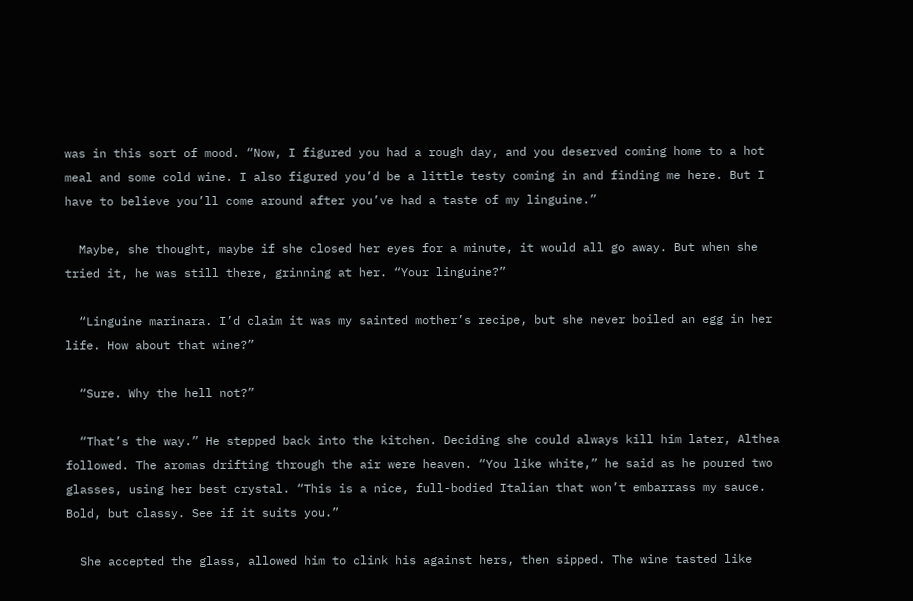was in this sort of mood. “Now, I figured you had a rough day, and you deserved coming home to a hot meal and some cold wine. I also figured you’d be a little testy coming in and finding me here. But I have to believe you’ll come around after you’ve had a taste of my linguine.”

  Maybe, she thought, maybe if she closed her eyes for a minute, it would all go away. But when she tried it, he was still there, grinning at her. “Your linguine?”

  “Linguine marinara. I’d claim it was my sainted mother’s recipe, but she never boiled an egg in her life. How about that wine?”

  “Sure. Why the hell not?”

  “That’s the way.” He stepped back into the kitchen. Deciding she could always kill him later, Althea followed. The aromas drifting through the air were heaven. “You like white,” he said as he poured two glasses, using her best crystal. “This is a nice, full-bodied Italian that won’t embarrass my sauce. Bold, but classy. See if it suits you.”

  She accepted the glass, allowed him to clink his against hers, then sipped. The wine tasted like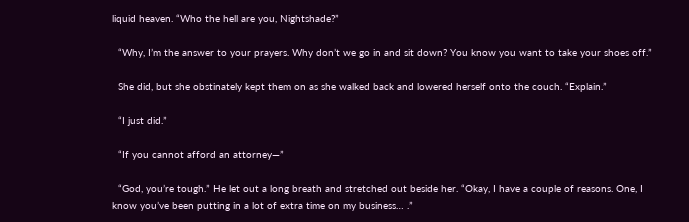liquid heaven. “Who the hell are you, Nightshade?”

  “Why, I’m the answer to your prayers. Why don’t we go in and sit down? You know you want to take your shoes off.”

  She did, but she obstinately kept them on as she walked back and lowered herself onto the couch. “Explain.”

  “I just did.”

  “If you cannot afford an attorney—”

  “God, you’re tough.” He let out a long breath and stretched out beside her. “Okay, I have a couple of reasons. One, I know you’ve been putting in a lot of extra time on my business… .”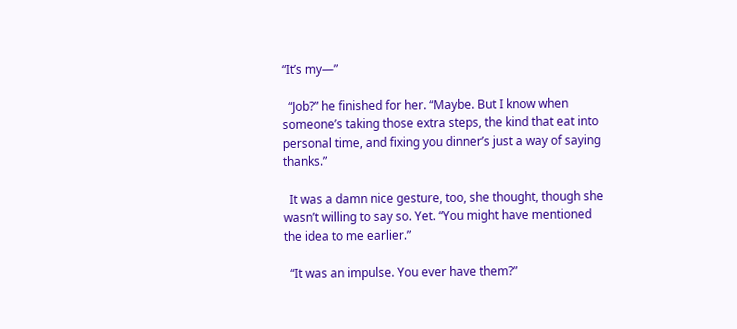“It’s my—”

  “Job?” he finished for her. “Maybe. But I know when someone’s taking those extra steps, the kind that eat into personal time, and fixing you dinner’s just a way of saying thanks.”

  It was a damn nice gesture, too, she thought, though she wasn’t willing to say so. Yet. “You might have mentioned the idea to me earlier.”

  “It was an impulse. You ever have them?”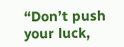“Don’t push your luck,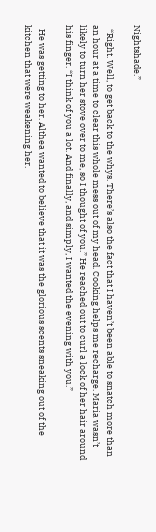Nightshade.”

  “Right. Well, to get back to the whys. There’s also the fact that I haven’t been able to snatch more than an hour at a time to clear this whole mess out of my head. Cooking helps me recharge. Maria wasn’t likely to turn her stove over to me, so I thought of you.” He reached out to curl a lock of her hair around his finger. “I think of you a lot. And finally, and simply, I wanted the evening with you.”

  He was getting to her. Althea wanted to believe that it was the glorious scents sneaking out of the kitchen that were weakening her.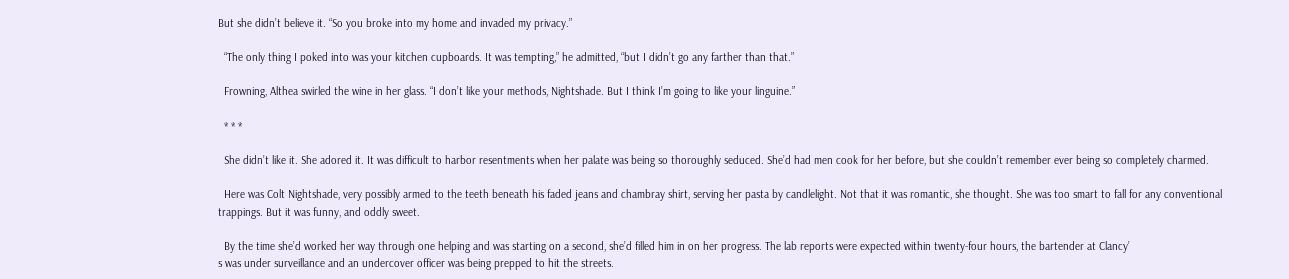But she didn’t believe it. “So you broke into my home and invaded my privacy.”

  “The only thing I poked into was your kitchen cupboards. It was tempting,” he admitted, “but I didn’t go any farther than that.”

  Frowning, Althea swirled the wine in her glass. “I don’t like your methods, Nightshade. But I think I’m going to like your linguine.”

  * * *

  She didn’t like it. She adored it. It was difficult to harbor resentments when her palate was being so thoroughly seduced. She’d had men cook for her before, but she couldn’t remember ever being so completely charmed.

  Here was Colt Nightshade, very possibly armed to the teeth beneath his faded jeans and chambray shirt, serving her pasta by candlelight. Not that it was romantic, she thought. She was too smart to fall for any conventional trappings. But it was funny, and oddly sweet.

  By the time she’d worked her way through one helping and was starting on a second, she’d filled him in on her progress. The lab reports were expected within twenty-four hours, the bartender at Clancy’
s was under surveillance and an undercover officer was being prepped to hit the streets.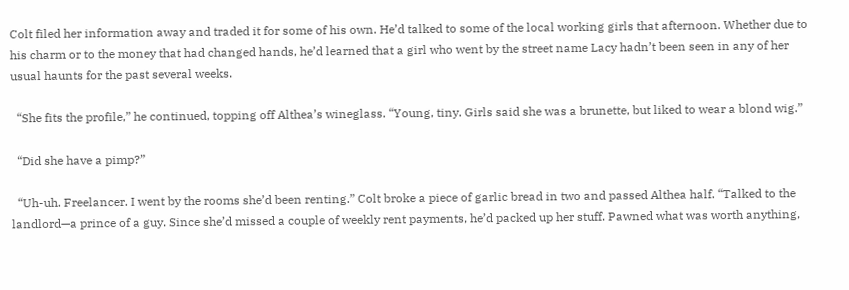Colt filed her information away and traded it for some of his own. He’d talked to some of the local working girls that afternoon. Whether due to his charm or to the money that had changed hands, he’d learned that a girl who went by the street name Lacy hadn’t been seen in any of her usual haunts for the past several weeks.

  “She fits the profile,” he continued, topping off Althea’s wineglass. “Young, tiny. Girls said she was a brunette, but liked to wear a blond wig.”

  “Did she have a pimp?”

  “Uh-uh. Freelancer. I went by the rooms she’d been renting.” Colt broke a piece of garlic bread in two and passed Althea half. “Talked to the landlord—a prince of a guy. Since she’d missed a couple of weekly rent payments, he’d packed up her stuff. Pawned what was worth anything,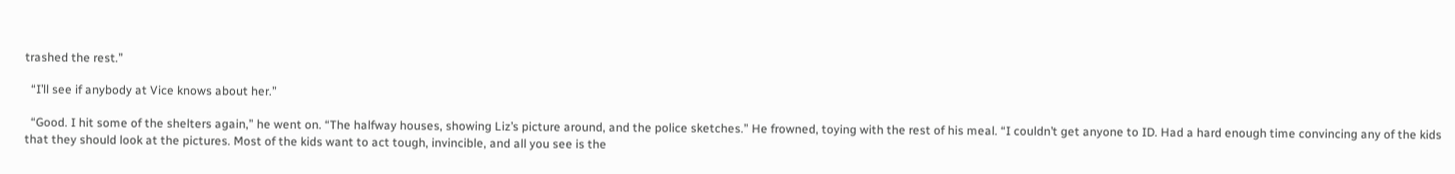trashed the rest.”

  “I’ll see if anybody at Vice knows about her.”

  “Good. I hit some of the shelters again,” he went on. “The halfway houses, showing Liz’s picture around, and the police sketches.” He frowned, toying with the rest of his meal. “I couldn’t get anyone to ID. Had a hard enough time convincing any of the kids that they should look at the pictures. Most of the kids want to act tough, invincible, and all you see is the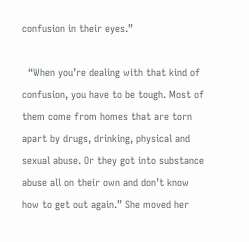confusion in their eyes.”

  “When you’re dealing with that kind of confusion, you have to be tough. Most of them come from homes that are torn apart by drugs, drinking, physical and sexual abuse. Or they got into substance abuse all on their own and don’t know how to get out again.” She moved her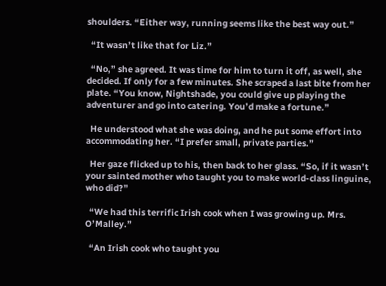shoulders. “Either way, running seems like the best way out.”

  “It wasn’t like that for Liz.”

  “No,” she agreed. It was time for him to turn it off, as well, she decided. If only for a few minutes. She scraped a last bite from her plate. “You know, Nightshade, you could give up playing the adventurer and go into catering. You’d make a fortune.”

  He understood what she was doing, and he put some effort into accommodating her. “I prefer small, private parties.”

  Her gaze flicked up to his, then back to her glass. “So, if it wasn’t your sainted mother who taught you to make world-class linguine, who did?”

  “We had this terrific Irish cook when I was growing up. Mrs. O’Malley.”

  “An Irish cook who taught you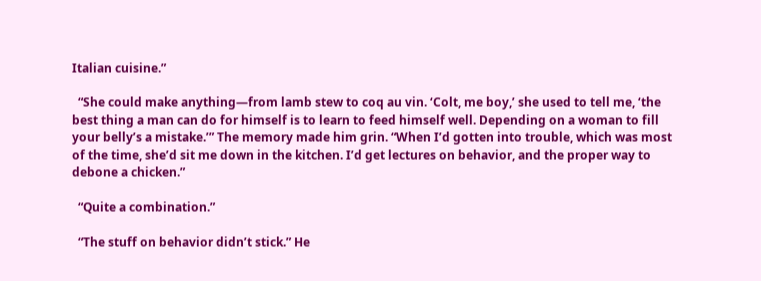Italian cuisine.”

  “She could make anything—from lamb stew to coq au vin. ‘Colt, me boy,’ she used to tell me, ‘the best thing a man can do for himself is to learn to feed himself well. Depending on a woman to fill your belly’s a mistake.’” The memory made him grin. “When I’d gotten into trouble, which was most of the time, she’d sit me down in the kitchen. I’d get lectures on behavior, and the proper way to debone a chicken.”

  “Quite a combination.”

  “The stuff on behavior didn’t stick.” He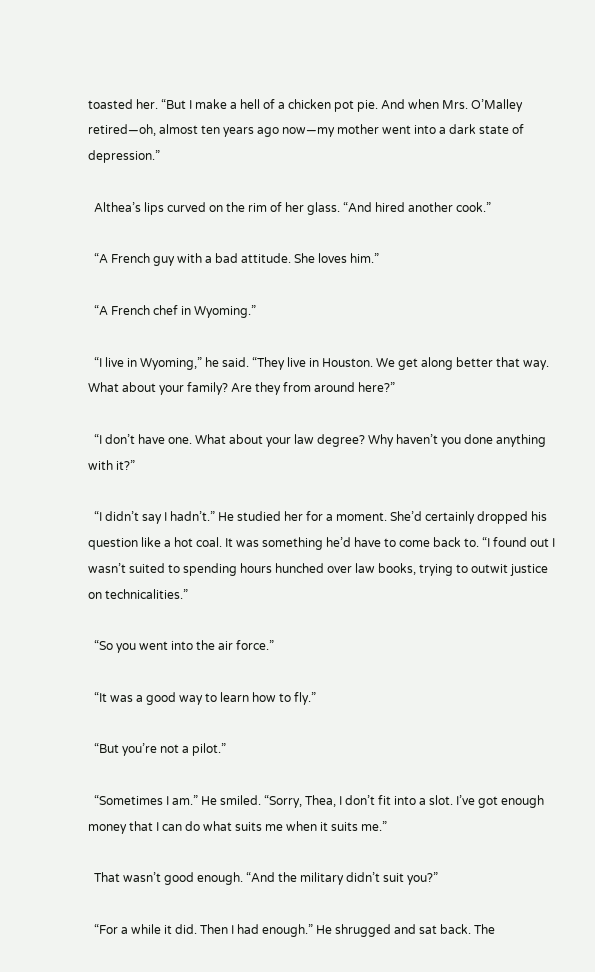toasted her. “But I make a hell of a chicken pot pie. And when Mrs. O’Malley retired—oh, almost ten years ago now—my mother went into a dark state of depression.”

  Althea’s lips curved on the rim of her glass. “And hired another cook.”

  “A French guy with a bad attitude. She loves him.”

  “A French chef in Wyoming.”

  “I live in Wyoming,” he said. “They live in Houston. We get along better that way. What about your family? Are they from around here?”

  “I don’t have one. What about your law degree? Why haven’t you done anything with it?”

  “I didn’t say I hadn’t.” He studied her for a moment. She’d certainly dropped his question like a hot coal. It was something he’d have to come back to. “I found out I wasn’t suited to spending hours hunched over law books, trying to outwit justice on technicalities.”

  “So you went into the air force.”

  “It was a good way to learn how to fly.”

  “But you’re not a pilot.”

  “Sometimes I am.” He smiled. “Sorry, Thea, I don’t fit into a slot. I’ve got enough money that I can do what suits me when it suits me.”

  That wasn’t good enough. “And the military didn’t suit you?”

  “For a while it did. Then I had enough.” He shrugged and sat back. The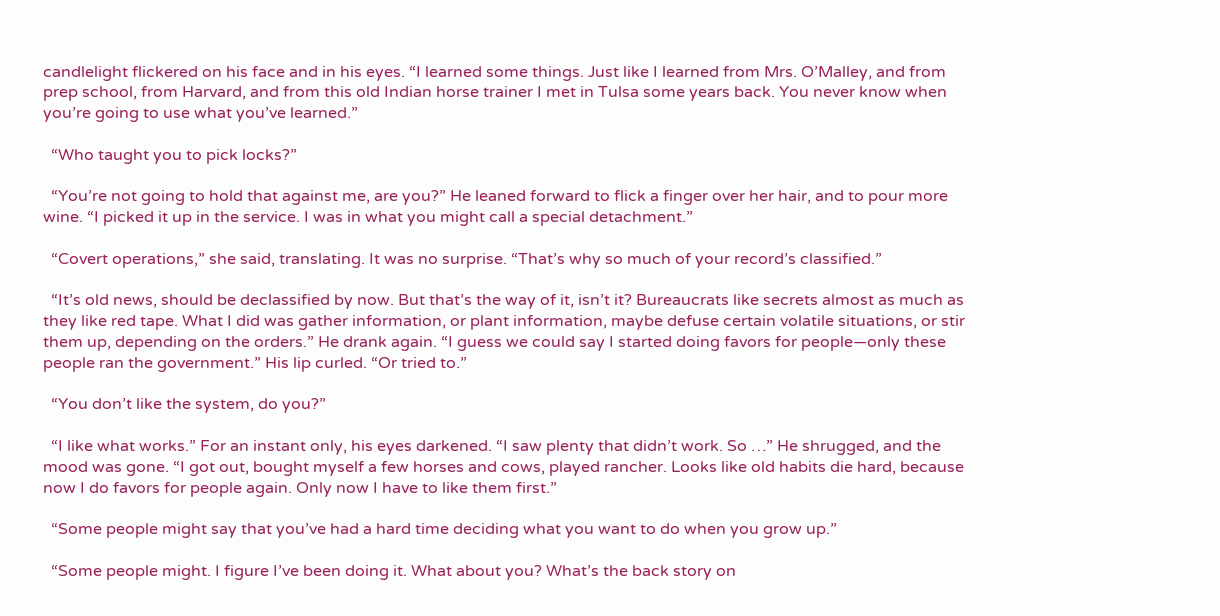candlelight flickered on his face and in his eyes. “I learned some things. Just like I learned from Mrs. O’Malley, and from prep school, from Harvard, and from this old Indian horse trainer I met in Tulsa some years back. You never know when you’re going to use what you’ve learned.”

  “Who taught you to pick locks?”

  “You’re not going to hold that against me, are you?” He leaned forward to flick a finger over her hair, and to pour more wine. “I picked it up in the service. I was in what you might call a special detachment.”

  “Covert operations,” she said, translating. It was no surprise. “That’s why so much of your record’s classified.”

  “It’s old news, should be declassified by now. But that’s the way of it, isn’t it? Bureaucrats like secrets almost as much as they like red tape. What I did was gather information, or plant information, maybe defuse certain volatile situations, or stir them up, depending on the orders.” He drank again. “I guess we could say I started doing favors for people—only these people ran the government.” His lip curled. “Or tried to.”

  “You don’t like the system, do you?”

  “I like what works.” For an instant only, his eyes darkened. “I saw plenty that didn’t work. So …” He shrugged, and the mood was gone. “I got out, bought myself a few horses and cows, played rancher. Looks like old habits die hard, because now I do favors for people again. Only now I have to like them first.”

  “Some people might say that you’ve had a hard time deciding what you want to do when you grow up.”

  “Some people might. I figure I’ve been doing it. What about you? What’s the back story on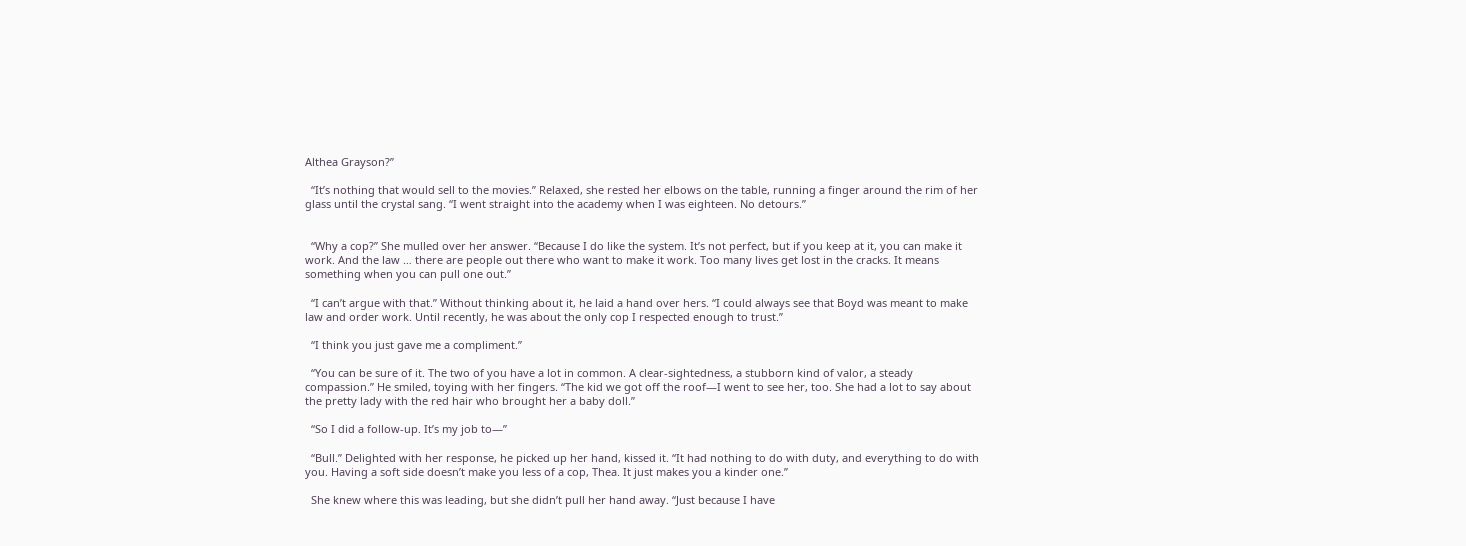Althea Grayson?”

  “It’s nothing that would sell to the movies.” Relaxed, she rested her elbows on the table, running a finger around the rim of her glass until the crystal sang. “I went straight into the academy when I was eighteen. No detours.”


  “Why a cop?” She mulled over her answer. “Because I do like the system. It’s not perfect, but if you keep at it, you can make it work. And the law … there are people out there who want to make it work. Too many lives get lost in the cracks. It means something when you can pull one out.”

  “I can’t argue with that.” Without thinking about it, he laid a hand over hers. “I could always see that Boyd was meant to make law and order work. Until recently, he was about the only cop I respected enough to trust.”

  “I think you just gave me a compliment.”

  “You can be sure of it. The two of you have a lot in common. A clear-sightedness, a stubborn kind of valor, a steady compassion.” He smiled, toying with her fingers. “The kid we got off the roof—I went to see her, too. She had a lot to say about the pretty lady with the red hair who brought her a baby doll.”

  “So I did a follow-up. It’s my job to—”

  “Bull.” Delighted with her response, he picked up her hand, kissed it. “It had nothing to do with duty, and everything to do with you. Having a soft side doesn’t make you less of a cop, Thea. It just makes you a kinder one.”

  She knew where this was leading, but she didn’t pull her hand away. “Just because I have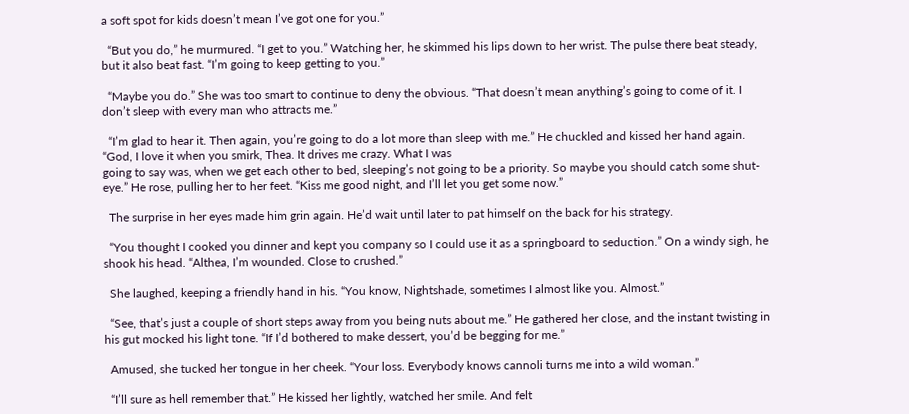a soft spot for kids doesn’t mean I’ve got one for you.”

  “But you do,” he murmured. “I get to you.” Watching her, he skimmed his lips down to her wrist. The pulse there beat steady, but it also beat fast. “I’m going to keep getting to you.”

  “Maybe you do.” She was too smart to continue to deny the obvious. “That doesn’t mean anything’s going to come of it. I don’t sleep with every man who attracts me.”

  “I’m glad to hear it. Then again, you’re going to do a lot more than sleep with me.” He chuckled and kissed her hand again. “God, I love it when you smirk, Thea. It drives me crazy. What I was
going to say was, when we get each other to bed, sleeping’s not going to be a priority. So maybe you should catch some shut-eye.” He rose, pulling her to her feet. “Kiss me good night, and I’ll let you get some now.”

  The surprise in her eyes made him grin again. He’d wait until later to pat himself on the back for his strategy.

  “You thought I cooked you dinner and kept you company so I could use it as a springboard to seduction.” On a windy sigh, he shook his head. “Althea, I’m wounded. Close to crushed.”

  She laughed, keeping a friendly hand in his. “You know, Nightshade, sometimes I almost like you. Almost.”

  “See, that’s just a couple of short steps away from you being nuts about me.” He gathered her close, and the instant twisting in his gut mocked his light tone. “If I’d bothered to make dessert, you’d be begging for me.”

  Amused, she tucked her tongue in her cheek. “Your loss. Everybody knows cannoli turns me into a wild woman.”

  “I’ll sure as hell remember that.” He kissed her lightly, watched her smile. And felt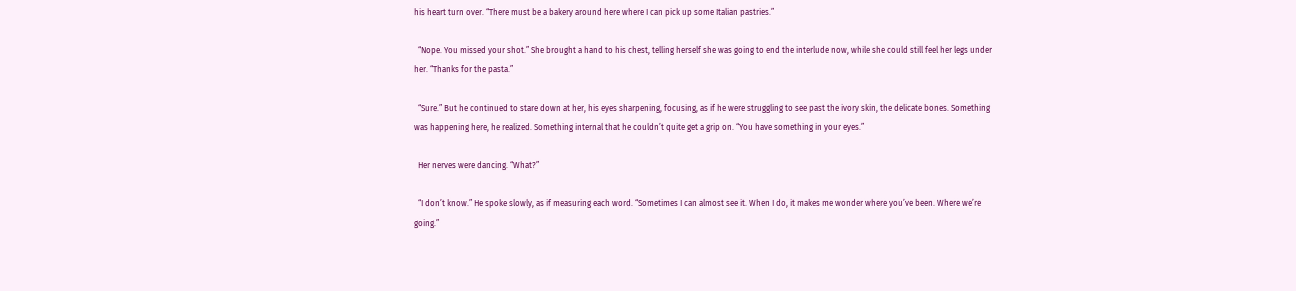his heart turn over. “There must be a bakery around here where I can pick up some Italian pastries.”

  “Nope. You missed your shot.” She brought a hand to his chest, telling herself she was going to end the interlude now, while she could still feel her legs under her. “Thanks for the pasta.”

  “Sure.” But he continued to stare down at her, his eyes sharpening, focusing, as if he were struggling to see past the ivory skin, the delicate bones. Something was happening here, he realized. Something internal that he couldn’t quite get a grip on. “You have something in your eyes.”

  Her nerves were dancing. “What?”

  “I don’t know.” He spoke slowly, as if measuring each word. “Sometimes I can almost see it. When I do, it makes me wonder where you’ve been. Where we’re going.”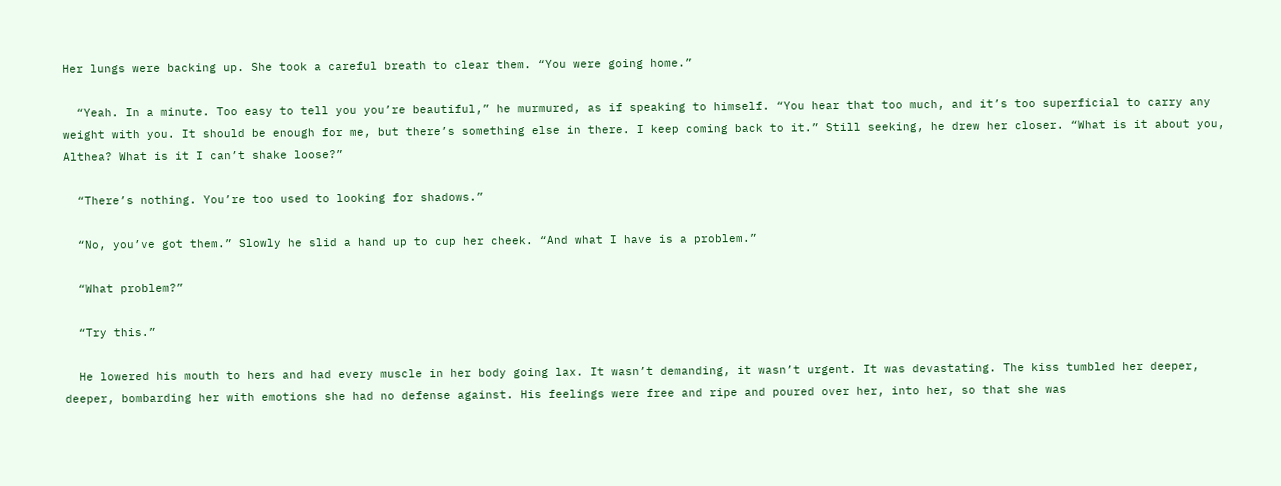Her lungs were backing up. She took a careful breath to clear them. “You were going home.”

  “Yeah. In a minute. Too easy to tell you you’re beautiful,” he murmured, as if speaking to himself. “You hear that too much, and it’s too superficial to carry any weight with you. It should be enough for me, but there’s something else in there. I keep coming back to it.” Still seeking, he drew her closer. “What is it about you, Althea? What is it I can’t shake loose?”

  “There’s nothing. You’re too used to looking for shadows.”

  “No, you’ve got them.” Slowly he slid a hand up to cup her cheek. “And what I have is a problem.”

  “What problem?”

  “Try this.”

  He lowered his mouth to hers and had every muscle in her body going lax. It wasn’t demanding, it wasn’t urgent. It was devastating. The kiss tumbled her deeper, deeper, bombarding her with emotions she had no defense against. His feelings were free and ripe and poured over her, into her, so that she was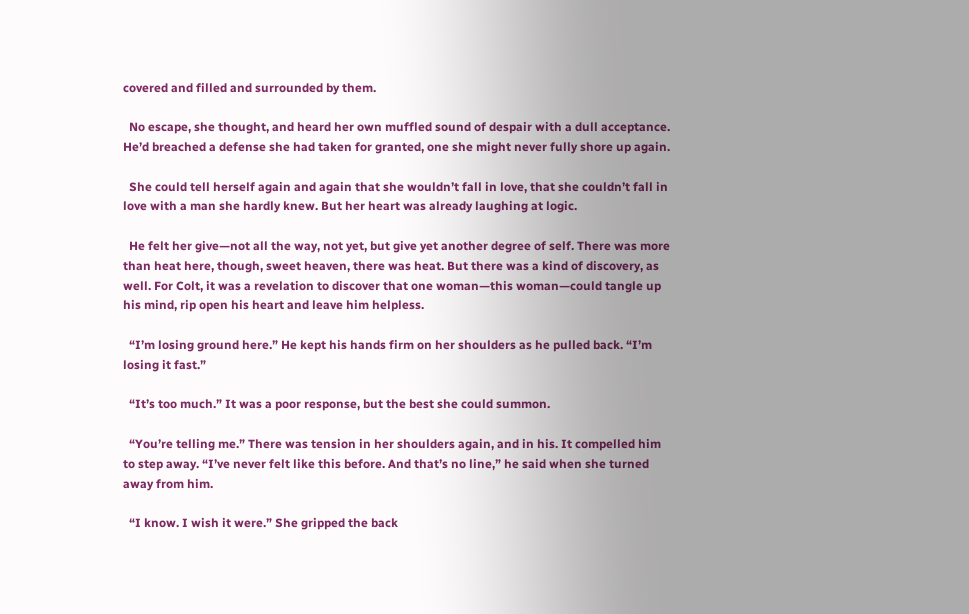covered and filled and surrounded by them.

  No escape, she thought, and heard her own muffled sound of despair with a dull acceptance. He’d breached a defense she had taken for granted, one she might never fully shore up again.

  She could tell herself again and again that she wouldn’t fall in love, that she couldn’t fall in love with a man she hardly knew. But her heart was already laughing at logic.

  He felt her give—not all the way, not yet, but give yet another degree of self. There was more than heat here, though, sweet heaven, there was heat. But there was a kind of discovery, as well. For Colt, it was a revelation to discover that one woman—this woman—could tangle up his mind, rip open his heart and leave him helpless.

  “I’m losing ground here.” He kept his hands firm on her shoulders as he pulled back. “I’m losing it fast.”

  “It’s too much.” It was a poor response, but the best she could summon.

  “You’re telling me.” There was tension in her shoulders again, and in his. It compelled him to step away. “I’ve never felt like this before. And that’s no line,” he said when she turned away from him.

  “I know. I wish it were.” She gripped the back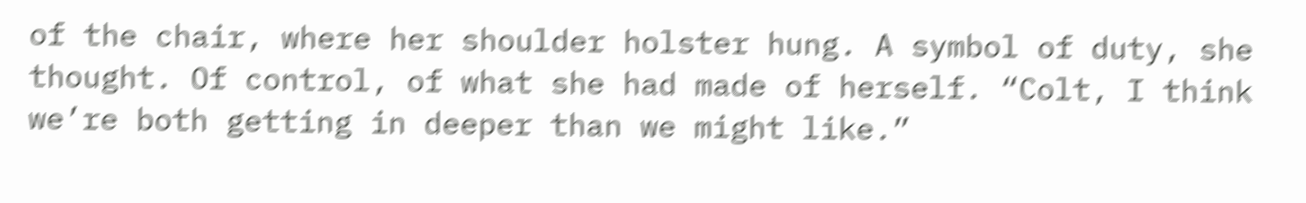of the chair, where her shoulder holster hung. A symbol of duty, she thought. Of control, of what she had made of herself. “Colt, I think we’re both getting in deeper than we might like.”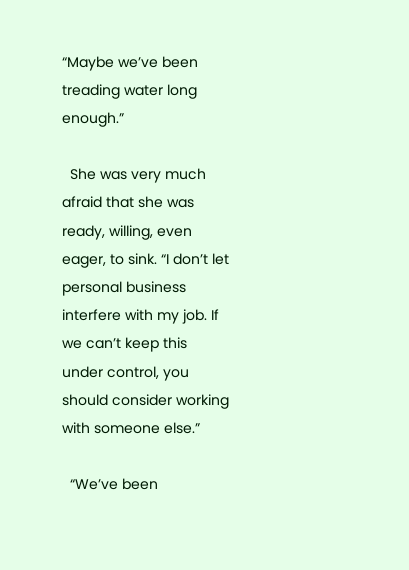“Maybe we’ve been treading water long enough.”

  She was very much afraid that she was ready, willing, even eager, to sink. “I don’t let personal business interfere with my job. If we can’t keep this under control, you should consider working with someone else.”

  “We’ve been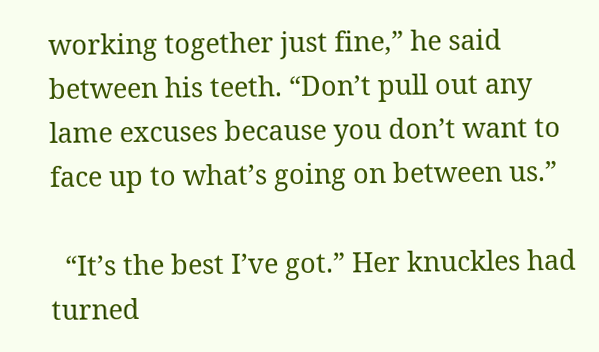working together just fine,” he said between his teeth. “Don’t pull out any lame excuses because you don’t want to face up to what’s going on between us.”

  “It’s the best I’ve got.” Her knuckles had turned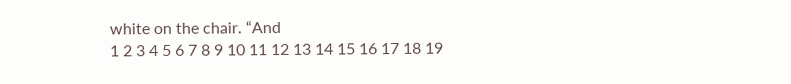white on the chair. “And
1 2 3 4 5 6 7 8 9 10 11 12 13 14 15 16 17 18 19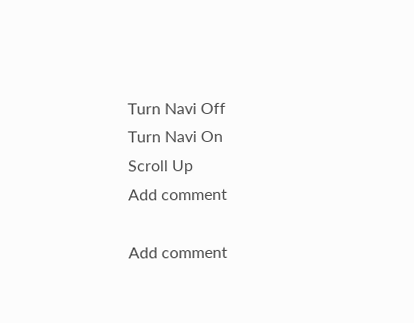Turn Navi Off
Turn Navi On
Scroll Up
Add comment

Add comment